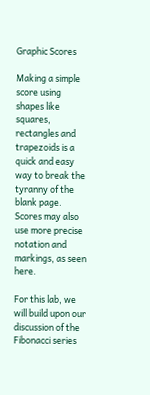Graphic Scores

Making a simple score using shapes like squares, rectangles and trapezoids is a quick and easy way to break the tyranny of the blank page.   Scores may also use more precise notation and markings, as seen here.

For this lab, we will build upon our discussion of the Fibonacci series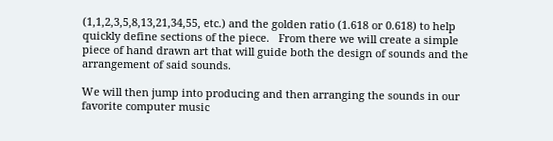(1,1,2,3,5,8,13,21,34,55, etc.) and the golden ratio (1.618 or 0.618) to help quickly define sections of the piece.   From there we will create a simple piece of hand drawn art that will guide both the design of sounds and the arrangement of said sounds.

We will then jump into producing and then arranging the sounds in our favorite computer music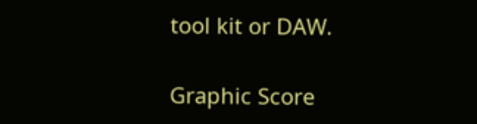tool kit or DAW.

Graphic Score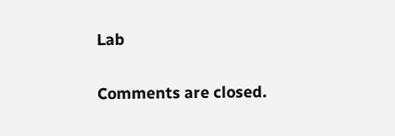Lab

Comments are closed.